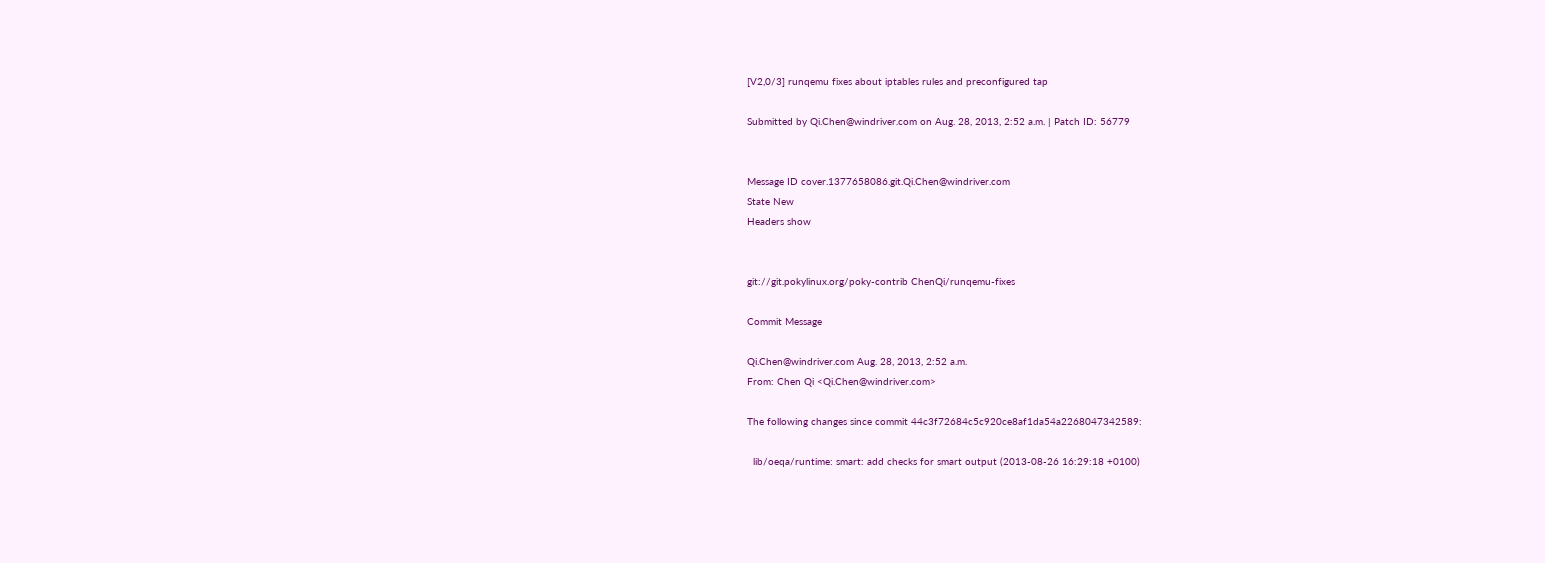[V2,0/3] runqemu fixes about iptables rules and preconfigured tap

Submitted by Qi.Chen@windriver.com on Aug. 28, 2013, 2:52 a.m. | Patch ID: 56779


Message ID cover.1377658086.git.Qi.Chen@windriver.com
State New
Headers show


git://git.pokylinux.org/poky-contrib ChenQi/runqemu-fixes

Commit Message

Qi.Chen@windriver.com Aug. 28, 2013, 2:52 a.m.
From: Chen Qi <Qi.Chen@windriver.com>

The following changes since commit 44c3f72684c5c920ce8af1da54a2268047342589:

  lib/oeqa/runtime: smart: add checks for smart output (2013-08-26 16:29:18 +0100)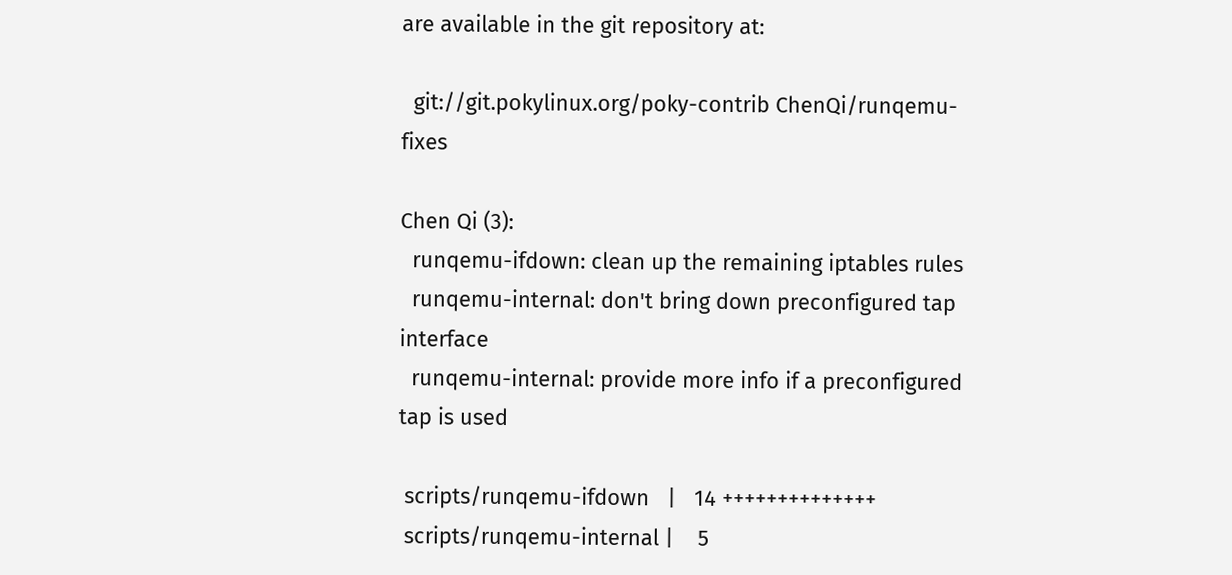are available in the git repository at:

  git://git.pokylinux.org/poky-contrib ChenQi/runqemu-fixes

Chen Qi (3):
  runqemu-ifdown: clean up the remaining iptables rules
  runqemu-internal: don't bring down preconfigured tap interface
  runqemu-internal: provide more info if a preconfigured tap is used

 scripts/runqemu-ifdown   |   14 ++++++++++++++
 scripts/runqemu-internal |    5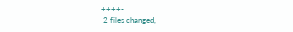++++-
 2 files changed,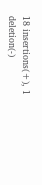18 insertions(+), 1 deletion(-)